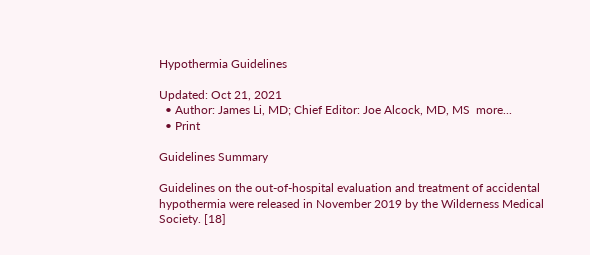Hypothermia Guidelines

Updated: Oct 21, 2021
  • Author: James Li, MD; Chief Editor: Joe Alcock, MD, MS  more...
  • Print

Guidelines Summary

Guidelines on the out-of-hospital evaluation and treatment of accidental hypothermia were released in November 2019 by the Wilderness Medical Society. [18]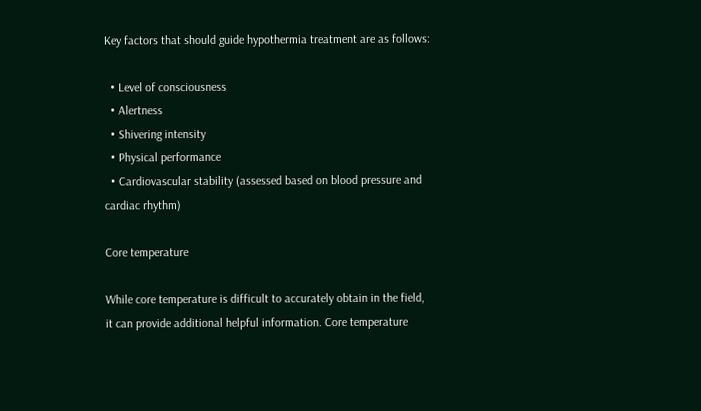Key factors that should guide hypothermia treatment are as follows:

  • Level of consciousness
  • Alertness
  • Shivering intensity
  • Physical performance
  • Cardiovascular stability (assessed based on blood pressure and cardiac rhythm)

Core temperature

While core temperature is difficult to accurately obtain in the field, it can provide additional helpful information. Core temperature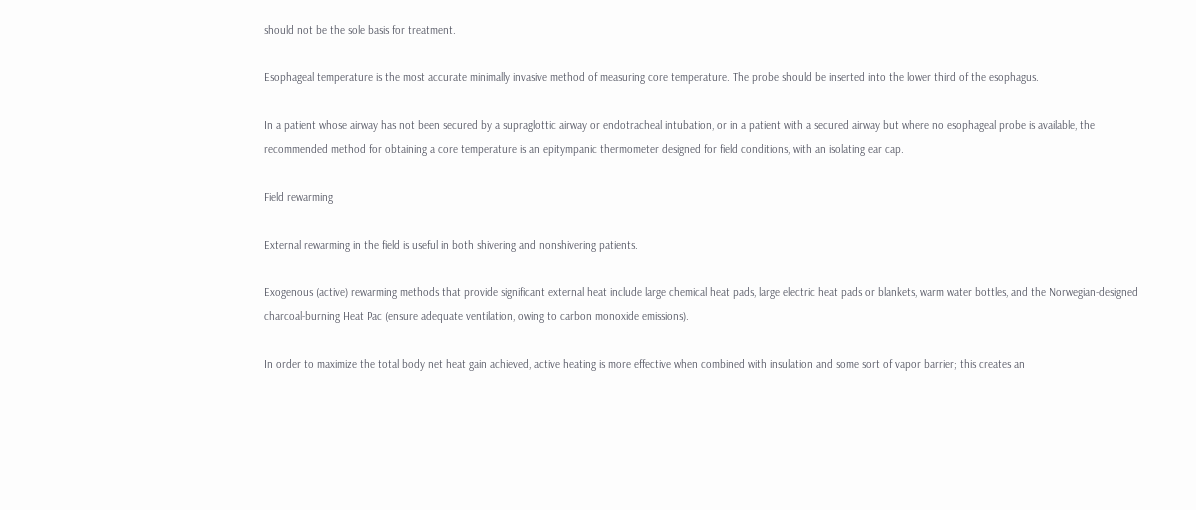should not be the sole basis for treatment.

Esophageal temperature is the most accurate minimally invasive method of measuring core temperature. The probe should be inserted into the lower third of the esophagus.

In a patient whose airway has not been secured by a supraglottic airway or endotracheal intubation, or in a patient with a secured airway but where no esophageal probe is available, the recommended method for obtaining a core temperature is an epitympanic thermometer designed for field conditions, with an isolating ear cap.

Field rewarming

External rewarming in the field is useful in both shivering and nonshivering patients.

Exogenous (active) rewarming methods that provide significant external heat include large chemical heat pads, large electric heat pads or blankets, warm water bottles, and the Norwegian-designed charcoal-burning Heat Pac (ensure adequate ventilation, owing to carbon monoxide emissions).

In order to maximize the total body net heat gain achieved, active heating is more effective when combined with insulation and some sort of vapor barrier; this creates an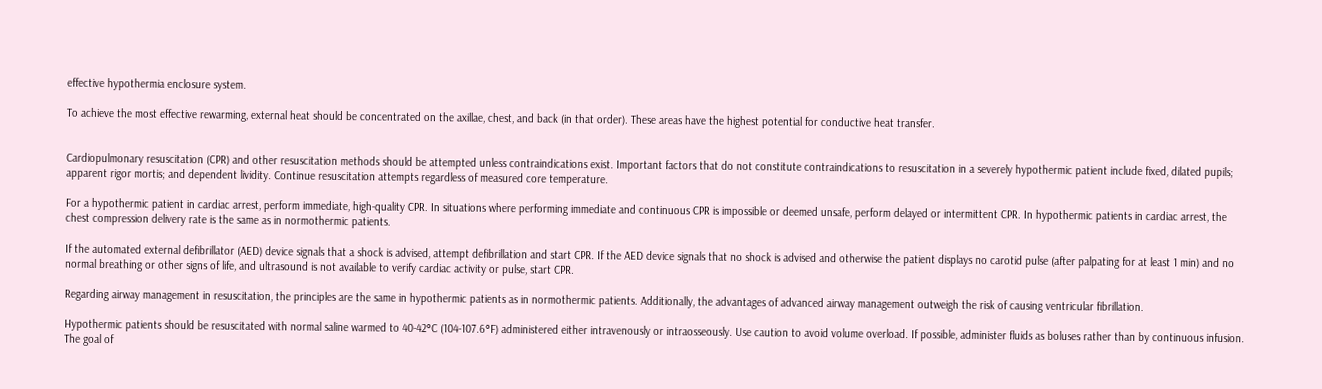effective hypothermia enclosure system.

To achieve the most effective rewarming, external heat should be concentrated on the axillae, chest, and back (in that order). These areas have the highest potential for conductive heat transfer.


Cardiopulmonary resuscitation (CPR) and other resuscitation methods should be attempted unless contraindications exist. Important factors that do not constitute contraindications to resuscitation in a severely hypothermic patient include fixed, dilated pupils; apparent rigor mortis; and dependent lividity. Continue resuscitation attempts regardless of measured core temperature.

For a hypothermic patient in cardiac arrest, perform immediate, high-quality CPR. In situations where performing immediate and continuous CPR is impossible or deemed unsafe, perform delayed or intermittent CPR. In hypothermic patients in cardiac arrest, the chest compression delivery rate is the same as in normothermic patients.

If the automated external defibrillator (AED) device signals that a shock is advised, attempt defibrillation and start CPR. If the AED device signals that no shock is advised and otherwise the patient displays no carotid pulse (after palpating for at least 1 min) and no normal breathing or other signs of life, and ultrasound is not available to verify cardiac activity or pulse, start CPR.

Regarding airway management in resuscitation, the principles are the same in hypothermic patients as in normothermic patients. Additionally, the advantages of advanced airway management outweigh the risk of causing ventricular fibrillation.

Hypothermic patients should be resuscitated with normal saline warmed to 40-42°C (104-107.6°F) administered either intravenously or intraosseously. Use caution to avoid volume overload. If possible, administer fluids as boluses rather than by continuous infusion. The goal of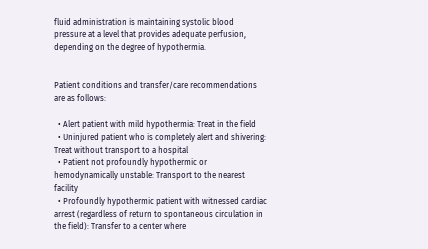fluid administration is maintaining systolic blood pressure at a level that provides adequate perfusion, depending on the degree of hypothermia.


Patient conditions and transfer/care recommendations are as follows:

  • Alert patient with mild hypothermia: Treat in the field
  • Uninjured patient who is completely alert and shivering: Treat without transport to a hospital
  • Patient not profoundly hypothermic or hemodynamically unstable: Transport to the nearest facility
  • Profoundly hypothermic patient with witnessed cardiac arrest (regardless of return to spontaneous circulation in the field): Transfer to a center where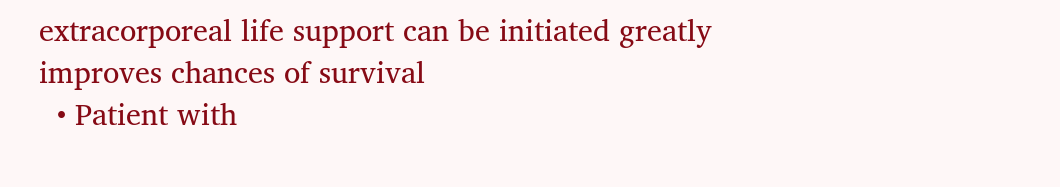extracorporeal life support can be initiated greatly improves chances of survival
  • Patient with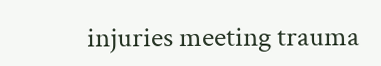injuries meeting trauma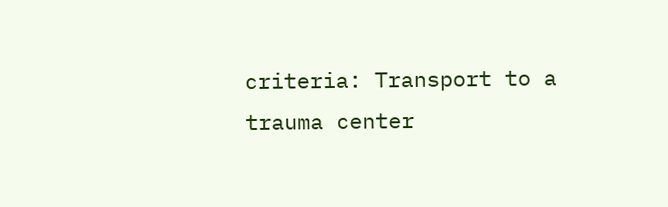criteria: Transport to a trauma center